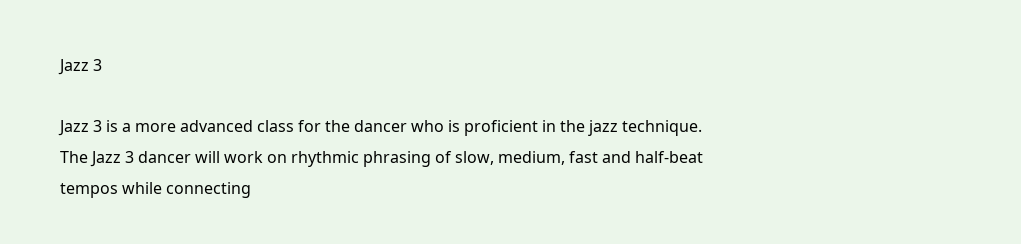Jazz 3

Jazz 3 is a more advanced class for the dancer who is proficient in the jazz technique. The Jazz 3 dancer will work on rhythmic phrasing of slow, medium, fast and half-beat tempos while connecting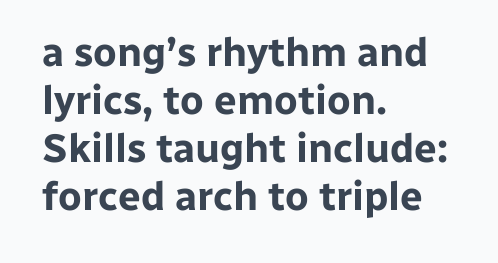a song’s rhythm and lyrics, to emotion. Skills taught include: forced arch to triple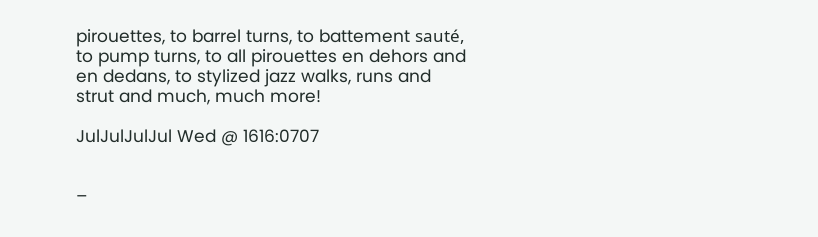pirouettes, to barrel turns, to battement sauté, to pump turns, to all pirouettes en dehors and en dedans, to stylized jazz walks, runs and strut and much, much more!

JulJulJulJul Wed @ 1616:0707


–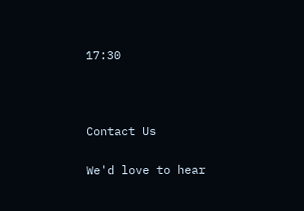17:30



Contact Us

We'd love to hear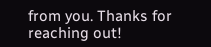from you. Thanks for reaching out!